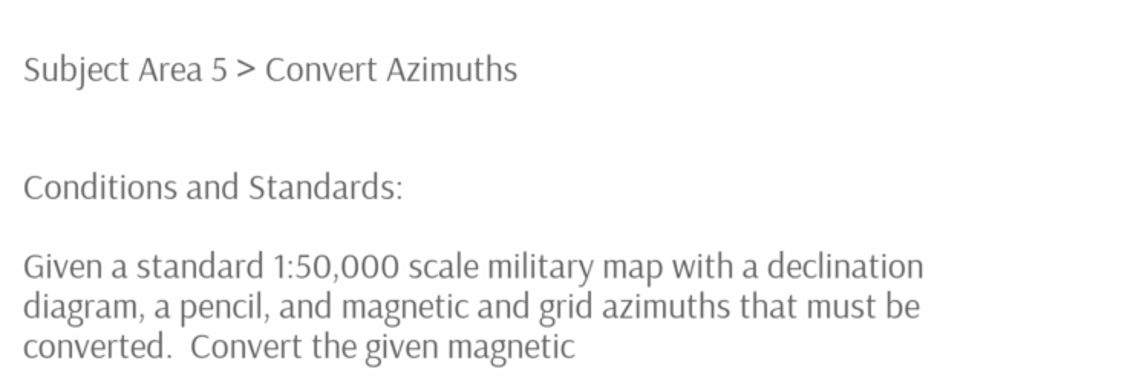Subject Area 5 > Convert Azimuths


Conditions and Standards:

Given a standard 1:50,000 scale military map with a declination diagram, a pencil, and magnetic and grid azimuths that must be converted.  Convert the given magnetic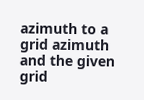azimuth to a grid azimuth and the given grid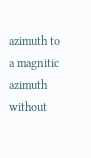azimuth to a magnitic azimuth without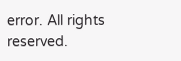error. All rights reserved.